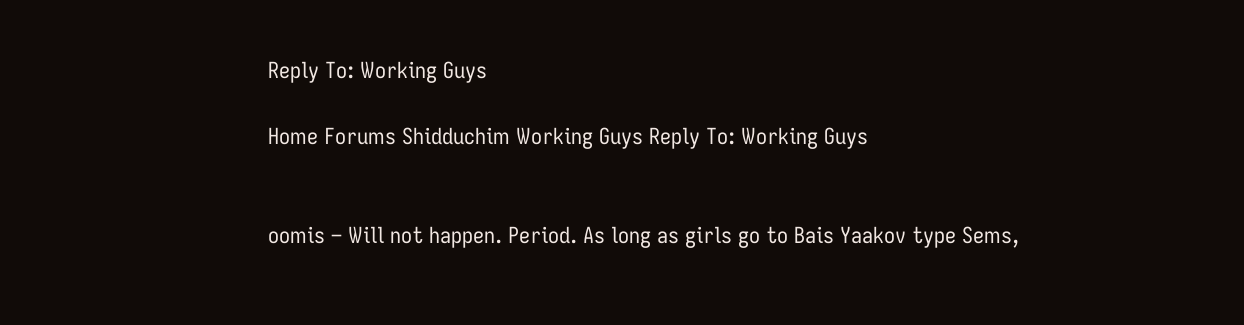Reply To: Working Guys

Home Forums Shidduchim Working Guys Reply To: Working Guys


oomis – Will not happen. Period. As long as girls go to Bais Yaakov type Sems,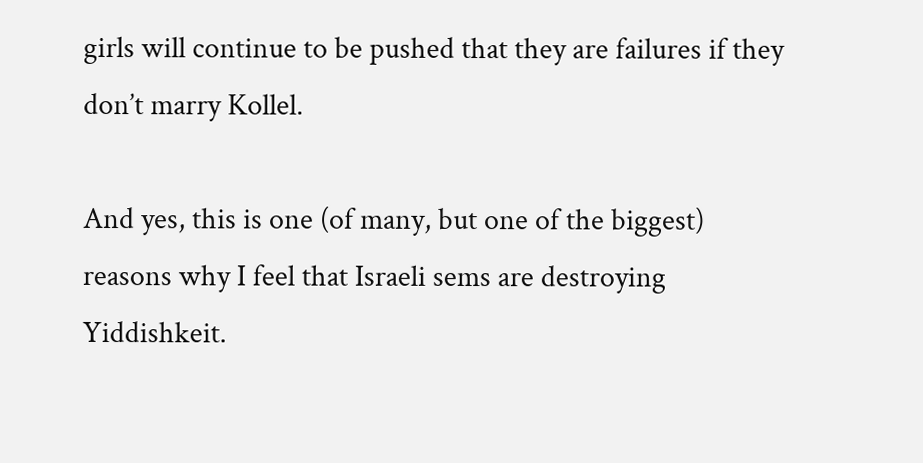girls will continue to be pushed that they are failures if they don’t marry Kollel.

And yes, this is one (of many, but one of the biggest) reasons why I feel that Israeli sems are destroying Yiddishkeit.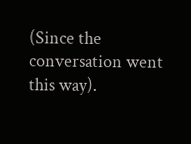(Since the conversation went this way).